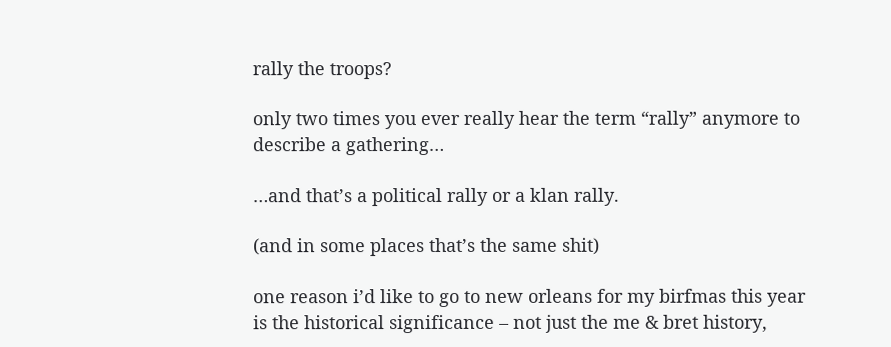rally the troops?

only two times you ever really hear the term “rally” anymore to describe a gathering…

…and that’s a political rally or a klan rally.

(and in some places that’s the same shit)

one reason i’d like to go to new orleans for my birfmas this year is the historical significance – not just the me & bret history,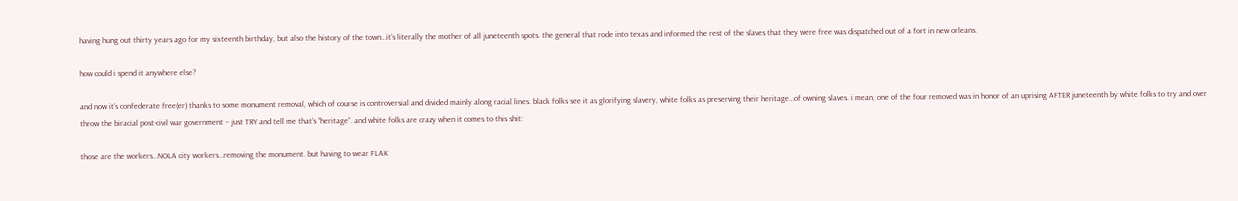having hung out thirty years ago for my sixteenth birthday, but also the history of the town…it’s literally the mother of all juneteenth spots. the general that rode into texas and informed the rest of the slaves that they were free was dispatched out of a fort in new orleans.

how could i spend it anywhere else?

and now it’s confederate free(er) thanks to some monument removal, which of course is controversial and divided mainly along racial lines. black folks see it as glorifying slavery, white folks as preserving their heritage…of owning slaves. i mean, one of the four removed was in honor of an uprising AFTER juneteenth by white folks to try and over throw the biracial post-civil war government – just TRY and tell me that’s “heritage”. and white folks are crazy when it comes to this shit:

those are the workers…NOLA city workers…removing the monument. but having to wear FLAK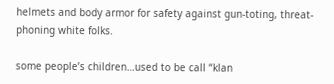helmets and body armor for safety against gun-toting, threat-phoning white folks.

some people’s children…used to be call “klan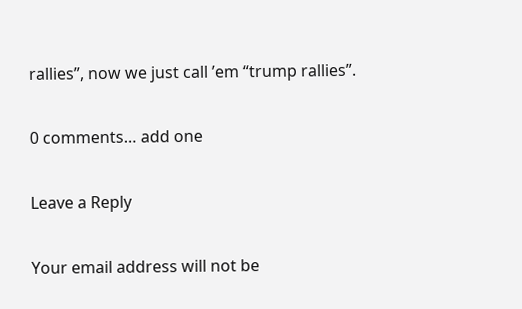rallies”, now we just call ’em “trump rallies”.

0 comments… add one

Leave a Reply

Your email address will not be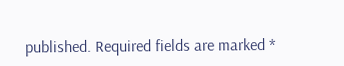published. Required fields are marked *